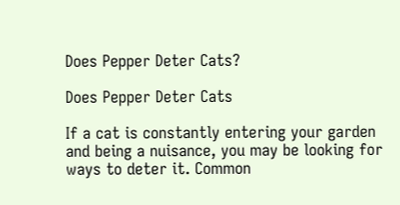Does Pepper Deter Cats?

Does Pepper Deter Cats

If a cat is constantly entering your garden and being a nuisance, you may be looking for ways to deter it. Common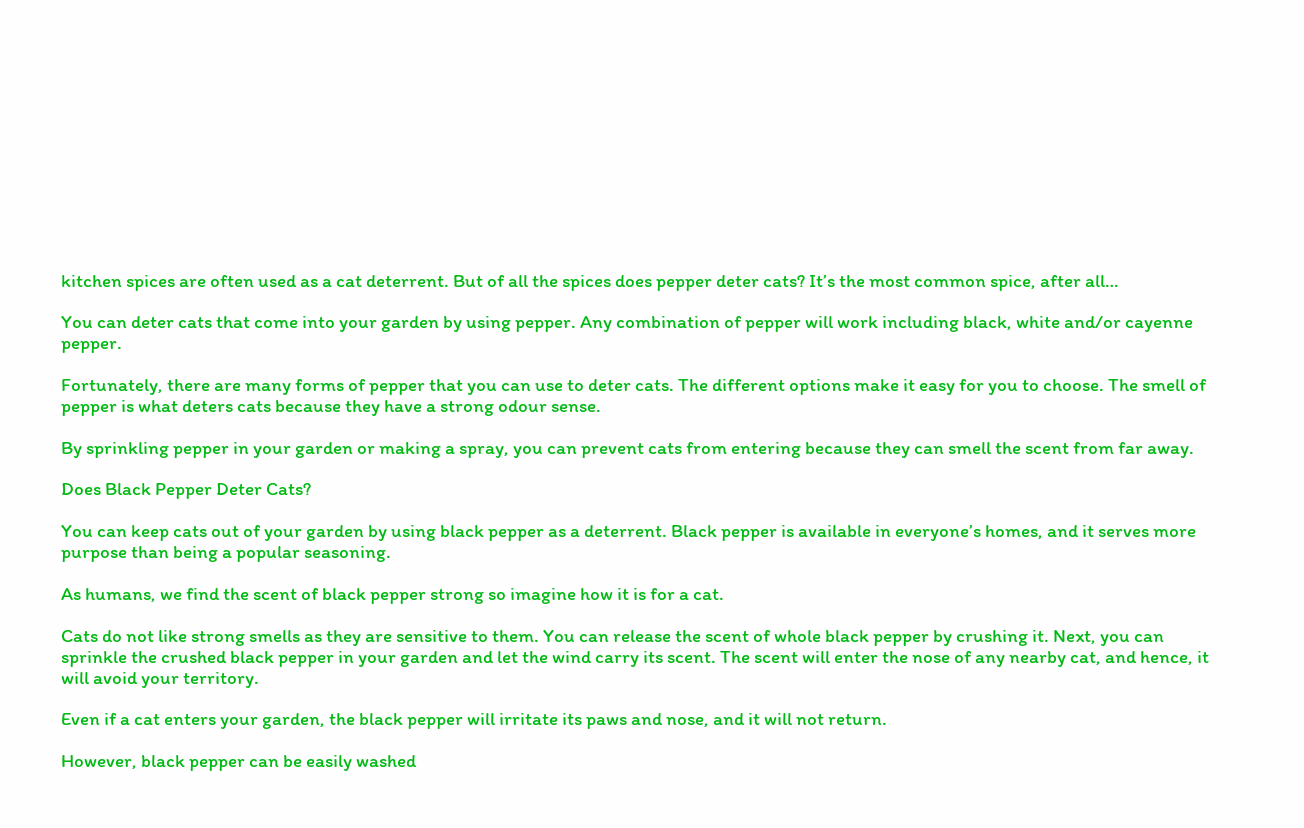kitchen spices are often used as a cat deterrent. But of all the spices does pepper deter cats? It’s the most common spice, after all…

You can deter cats that come into your garden by using pepper. Any combination of pepper will work including black, white and/or cayenne pepper.

Fortunately, there are many forms of pepper that you can use to deter cats. The different options make it easy for you to choose. The smell of pepper is what deters cats because they have a strong odour sense.

By sprinkling pepper in your garden or making a spray, you can prevent cats from entering because they can smell the scent from far away.

Does Black Pepper Deter Cats?

You can keep cats out of your garden by using black pepper as a deterrent. Black pepper is available in everyone’s homes, and it serves more purpose than being a popular seasoning.

As humans, we find the scent of black pepper strong so imagine how it is for a cat.

Cats do not like strong smells as they are sensitive to them. You can release the scent of whole black pepper by crushing it. Next, you can sprinkle the crushed black pepper in your garden and let the wind carry its scent. The scent will enter the nose of any nearby cat, and hence, it will avoid your territory.

Even if a cat enters your garden, the black pepper will irritate its paws and nose, and it will not return.

However, black pepper can be easily washed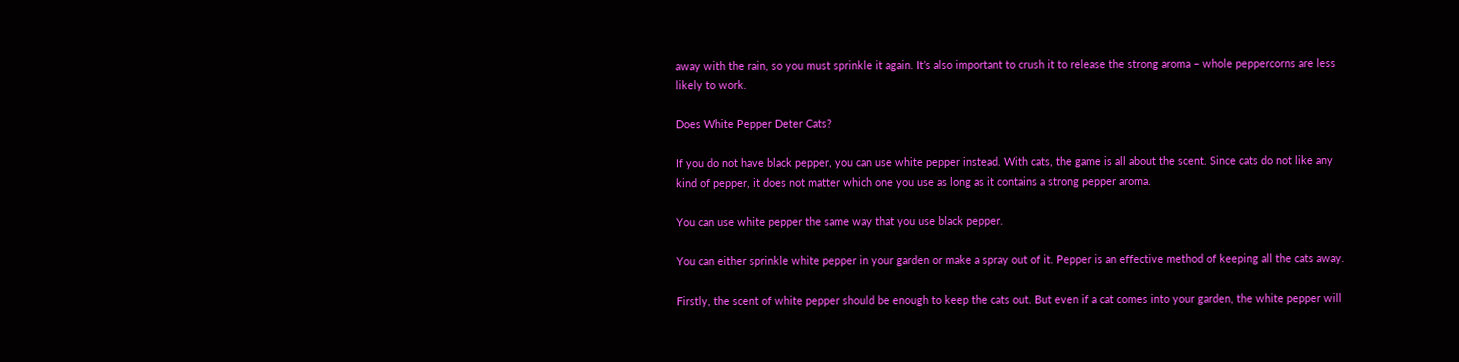away with the rain, so you must sprinkle it again. It’s also important to crush it to release the strong aroma – whole peppercorns are less likely to work.

Does White Pepper Deter Cats?

If you do not have black pepper, you can use white pepper instead. With cats, the game is all about the scent. Since cats do not like any kind of pepper, it does not matter which one you use as long as it contains a strong pepper aroma.

You can use white pepper the same way that you use black pepper.

You can either sprinkle white pepper in your garden or make a spray out of it. Pepper is an effective method of keeping all the cats away.

Firstly, the scent of white pepper should be enough to keep the cats out. But even if a cat comes into your garden, the white pepper will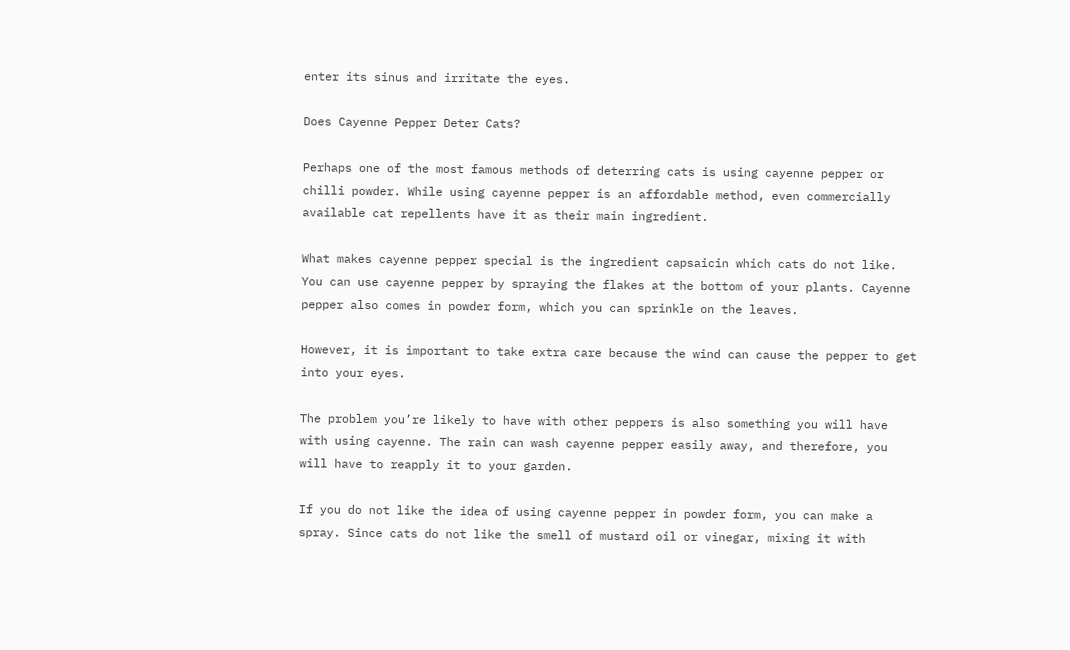enter its sinus and irritate the eyes.

Does Cayenne Pepper Deter Cats?

Perhaps one of the most famous methods of deterring cats is using cayenne pepper or chilli powder. While using cayenne pepper is an affordable method, even commercially available cat repellents have it as their main ingredient.

What makes cayenne pepper special is the ingredient capsaicin which cats do not like. You can use cayenne pepper by spraying the flakes at the bottom of your plants. Cayenne pepper also comes in powder form, which you can sprinkle on the leaves.

However, it is important to take extra care because the wind can cause the pepper to get into your eyes.

The problem you’re likely to have with other peppers is also something you will have with using cayenne. The rain can wash cayenne pepper easily away, and therefore, you will have to reapply it to your garden.

If you do not like the idea of using cayenne pepper in powder form, you can make a spray. Since cats do not like the smell of mustard oil or vinegar, mixing it with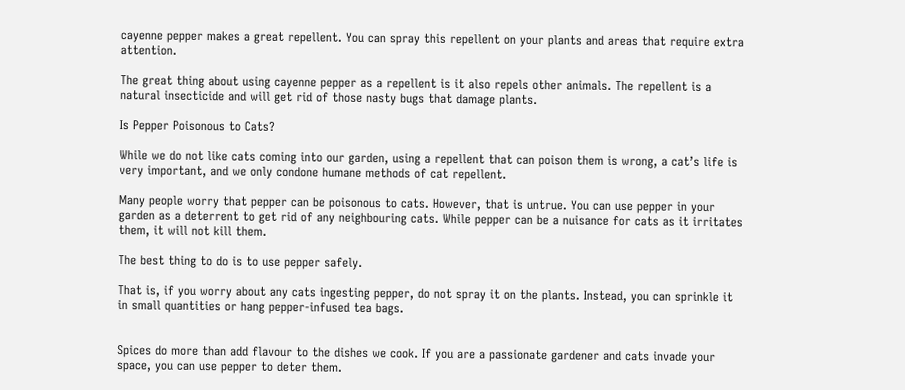cayenne pepper makes a great repellent. You can spray this repellent on your plants and areas that require extra attention.

The great thing about using cayenne pepper as a repellent is it also repels other animals. The repellent is a natural insecticide and will get rid of those nasty bugs that damage plants.

Is Pepper Poisonous to Cats?

While we do not like cats coming into our garden, using a repellent that can poison them is wrong, a cat’s life is very important, and we only condone humane methods of cat repellent.

Many people worry that pepper can be poisonous to cats. However, that is untrue. You can use pepper in your garden as a deterrent to get rid of any neighbouring cats. While pepper can be a nuisance for cats as it irritates them, it will not kill them.

The best thing to do is to use pepper safely.

That is, if you worry about any cats ingesting pepper, do not spray it on the plants. Instead, you can sprinkle it in small quantities or hang pepper-infused tea bags.


Spices do more than add flavour to the dishes we cook. If you are a passionate gardener and cats invade your space, you can use pepper to deter them.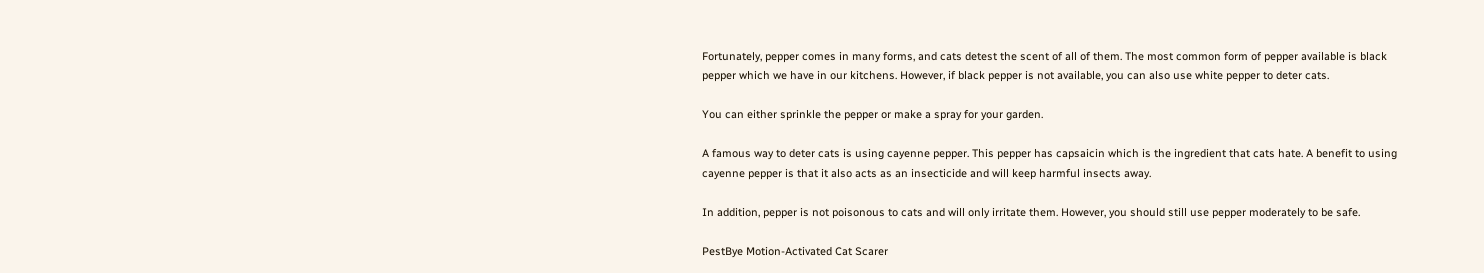Fortunately, pepper comes in many forms, and cats detest the scent of all of them. The most common form of pepper available is black pepper which we have in our kitchens. However, if black pepper is not available, you can also use white pepper to deter cats.

You can either sprinkle the pepper or make a spray for your garden.

A famous way to deter cats is using cayenne pepper. This pepper has capsaicin which is the ingredient that cats hate. A benefit to using cayenne pepper is that it also acts as an insecticide and will keep harmful insects away.

In addition, pepper is not poisonous to cats and will only irritate them. However, you should still use pepper moderately to be safe.

PestBye Motion-Activated Cat Scarer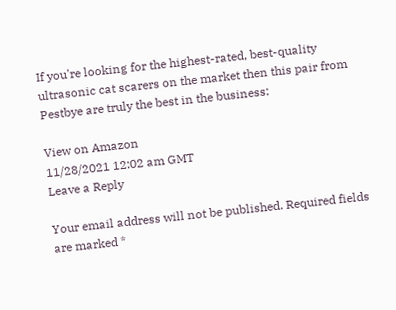If you're looking for the highest-rated, best-quality ultrasonic cat scarers on the market then this pair from Pestbye are truly the best in the business:

View on Amazon
11/28/2021 12:02 am GMT
Leave a Reply

Your email address will not be published. Required fields are marked *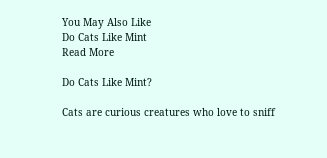You May Also Like
Do Cats Like Mint
Read More

Do Cats Like Mint?

Cats are curious creatures who love to sniff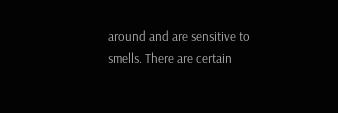around and are sensitive to smells. There are certain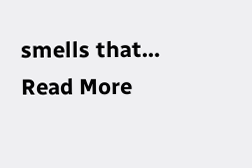smells that…
Read More